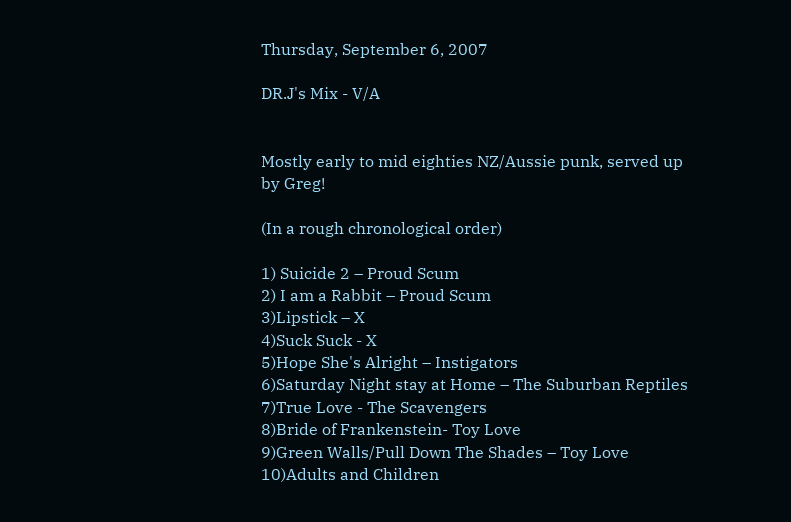Thursday, September 6, 2007

DR.J's Mix - V/A


Mostly early to mid eighties NZ/Aussie punk, served up by Greg!

(In a rough chronological order)

1) Suicide 2 – Proud Scum
2) I am a Rabbit – Proud Scum
3)Lipstick – X
4)Suck Suck - X
5)Hope She's Alright – Instigators
6)Saturday Night stay at Home – The Suburban Reptiles
7)True Love - The Scavengers
8)Bride of Frankenstein- Toy Love
9)Green Walls/Pull Down The Shades – Toy Love
10)Adults and Children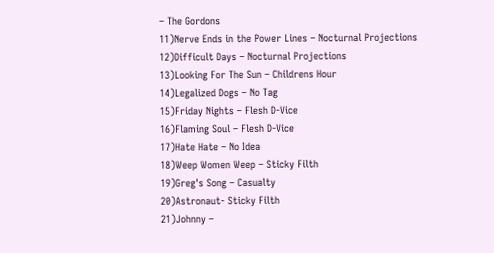– The Gordons
11)Nerve Ends in the Power Lines – Nocturnal Projections
12)Difficult Days – Nocturnal Projections
13)Looking For The Sun – Childrens Hour
14)Legalized Dogs – No Tag
15)Friday Nights – Flesh D-Vice
16)Flaming Soul – Flesh D-Vice
17)Hate Hate – No Idea
18)Weep Women Weep – Sticky Filth
19)Greg's Song – Casualty
20)Astronaut- Sticky Filth
21)Johnny –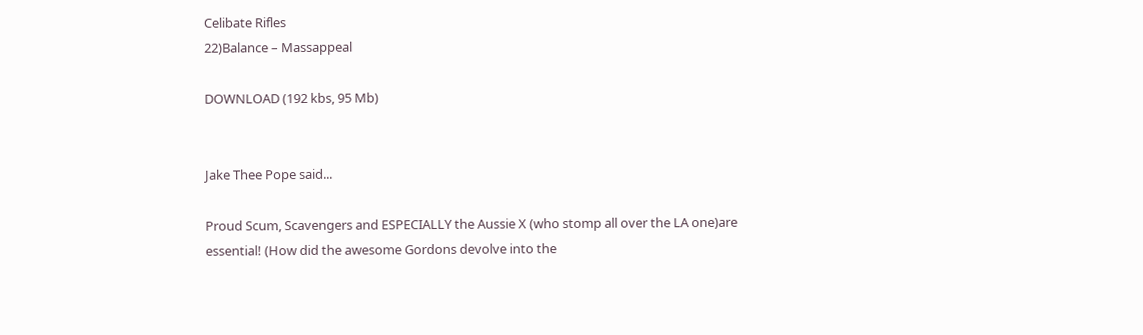Celibate Rifles
22)Balance – Massappeal

DOWNLOAD (192 kbs, 95 Mb)


Jake Thee Pope said...

Proud Scum, Scavengers and ESPECIALLY the Aussie X (who stomp all over the LA one)are essential! (How did the awesome Gordons devolve into the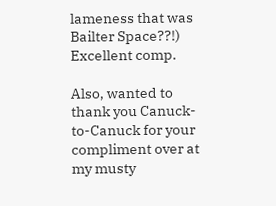lameness that was Bailter Space??!) Excellent comp.

Also, wanted to thank you Canuck-to-Canuck for your compliment over at my musty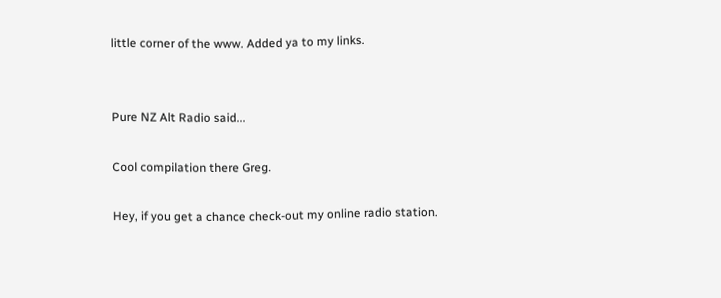little corner of the www. Added ya to my links.


Pure NZ Alt Radio said...

Cool compilation there Greg.

Hey, if you get a chance check-out my online radio station.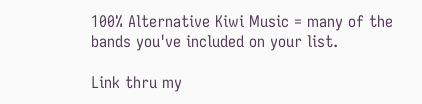100% Alternative Kiwi Music = many of the bands you've included on your list.

Link thru my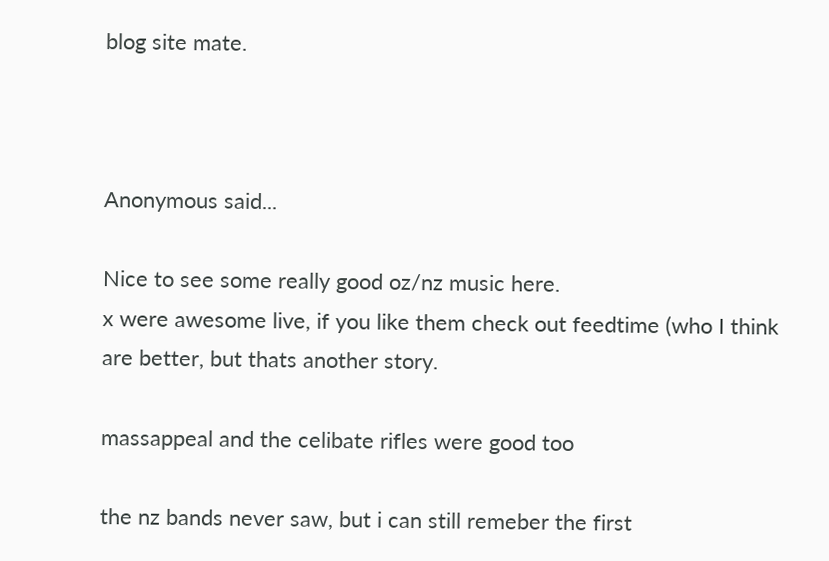blog site mate.



Anonymous said...

Nice to see some really good oz/nz music here.
x were awesome live, if you like them check out feedtime (who I think are better, but thats another story.

massappeal and the celibate rifles were good too

the nz bands never saw, but i can still remeber the first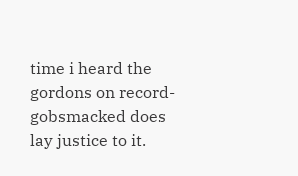time i heard the gordons on record- gobsmacked does lay justice to it.